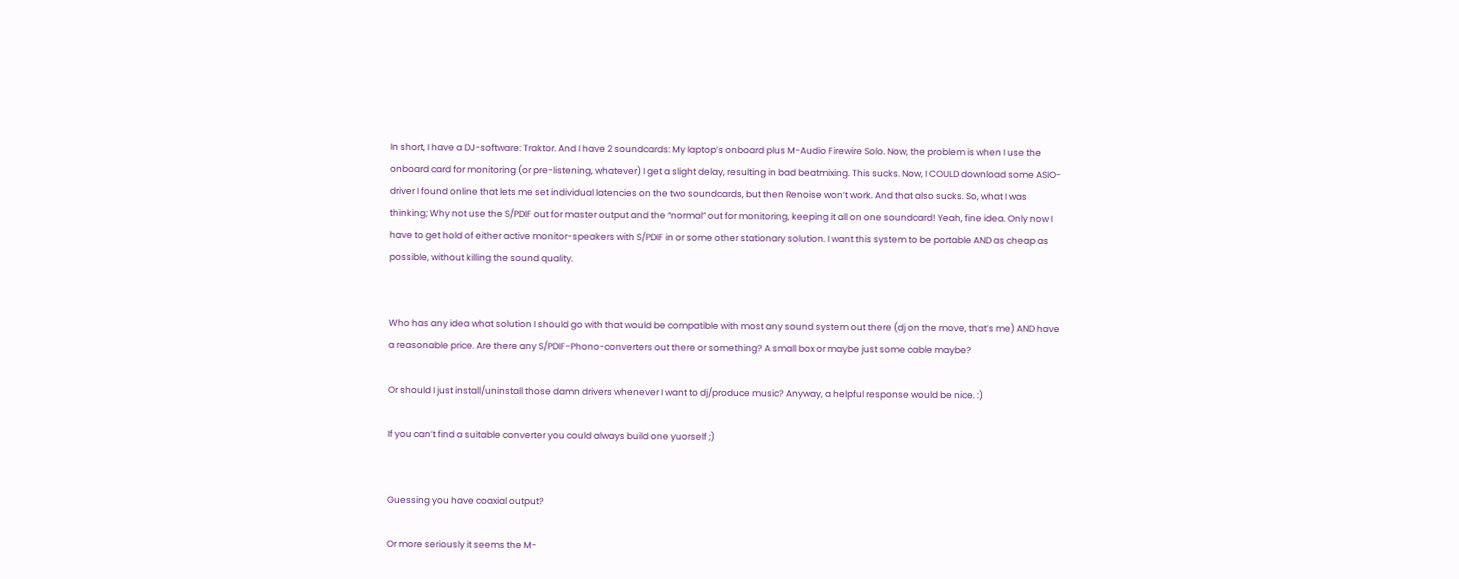In short, I have a DJ-software: Traktor. And I have 2 soundcards: My laptop’s onboard plus M-Audio Firewire Solo. Now, the problem is when I use the onboard card for monitoring (or pre-listening, whatever) I get a slight delay, resulting in bad beatmixing. This sucks. Now, I COULD download some ASIO-driver I found online that lets me set individual latencies on the two soundcards, but then Renoise won’t work. And that also sucks. So, what I was thinking; Why not use the S/PDIF out for master output and the “normal” out for monitoring, keeping it all on one soundcard! Yeah, fine idea. Only now I have to get hold of either active monitor-speakers with S/PDIF in or some other stationary solution. I want this system to be portable AND as cheap as possible, without killing the sound quality.


Who has any idea what solution I should go with that would be compatible with most any sound system out there (dj on the move, that’s me) AND have a reasonable price. Are there any S/PDIF-Phono-converters out there or something? A small box or maybe just some cable maybe?

Or should I just install/uninstall those damn drivers whenever I want to dj/produce music? Anyway, a helpful response would be nice. :)

If you can’t find a suitable converter you could always build one yuorself ;)


Guessing you have coaxial output?

Or more seriously it seems the M-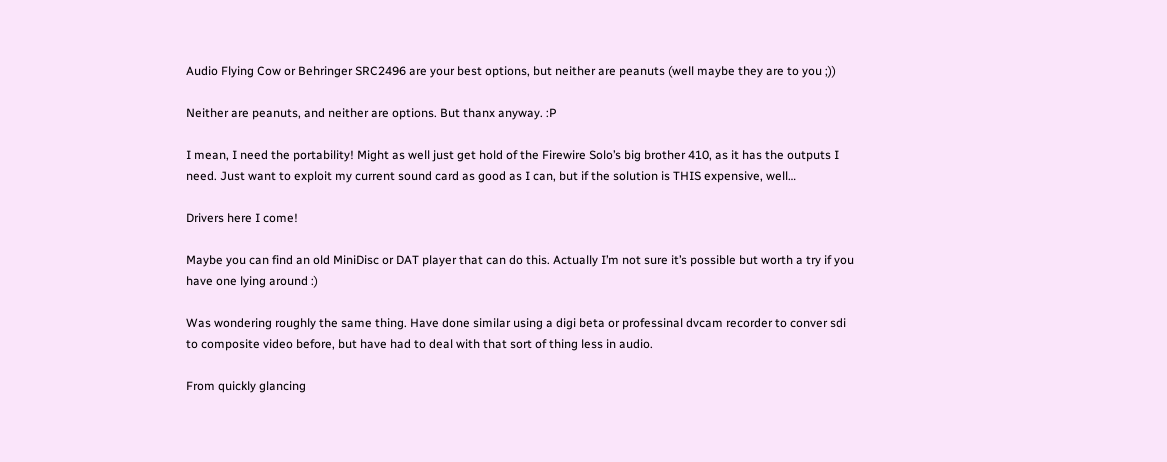Audio Flying Cow or Behringer SRC2496 are your best options, but neither are peanuts (well maybe they are to you ;))

Neither are peanuts, and neither are options. But thanx anyway. :P

I mean, I need the portability! Might as well just get hold of the Firewire Solo’s big brother 410, as it has the outputs I need. Just want to exploit my current sound card as good as I can, but if the solution is THIS expensive, well…

Drivers here I come!

Maybe you can find an old MiniDisc or DAT player that can do this. Actually I’m not sure it’s possible but worth a try if you have one lying around :)

Was wondering roughly the same thing. Have done similar using a digi beta or professinal dvcam recorder to conver sdi to composite video before, but have had to deal with that sort of thing less in audio.

From quickly glancing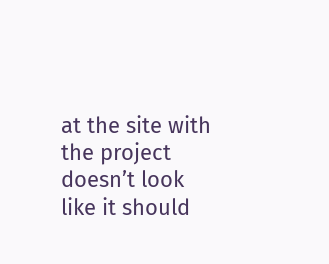at the site with the project doesn’t look like it should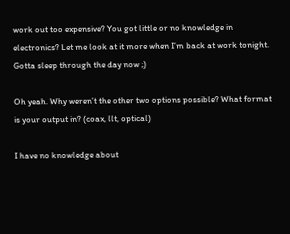work out too expensive? You got little or no knowledge in electronics? Let me look at it more when I’m back at work tonight. Gotta sleep through the day now ;)

Oh yeah. Why weren’t the other two options possible? What format is your output in? (coax, llt, optical)

I have no knowledge about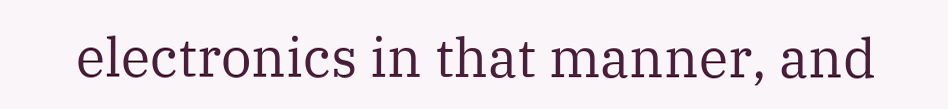electronics in that manner, and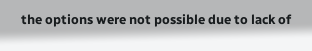the options were not possible due to lack of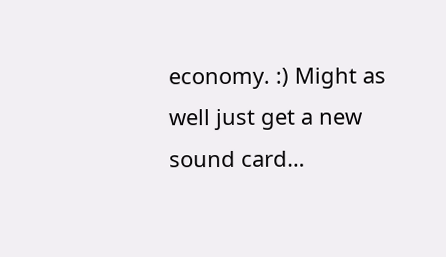economy. :) Might as well just get a new sound card…